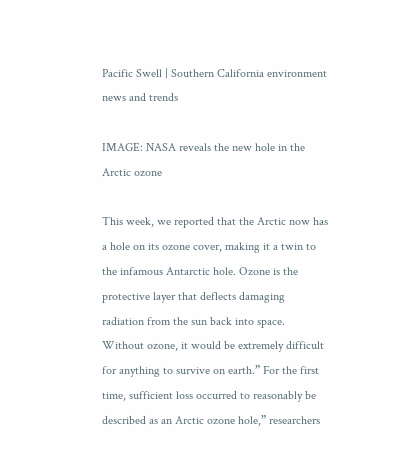Pacific Swell | Southern California environment news and trends

IMAGE: NASA reveals the new hole in the Arctic ozone

This week, we reported that the Arctic now has a hole on its ozone cover, making it a twin to the infamous Antarctic hole. Ozone is the protective layer that deflects damaging radiation from the sun back into space. Without ozone, it would be extremely difficult for anything to survive on earth.” For the first time, sufficient loss occurred to reasonably be described as an Arctic ozone hole,” researchers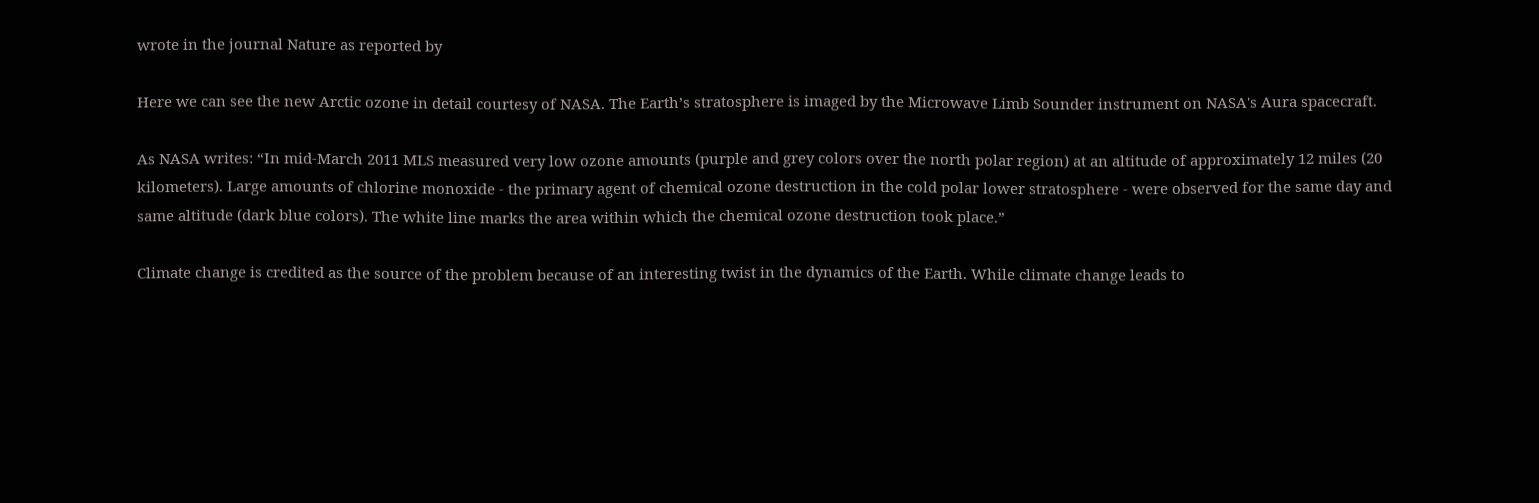wrote in the journal Nature as reported by

Here we can see the new Arctic ozone in detail courtesy of NASA. The Earth’s stratosphere is imaged by the Microwave Limb Sounder instrument on NASA's Aura spacecraft.

As NASA writes: “In mid-March 2011 MLS measured very low ozone amounts (purple and grey colors over the north polar region) at an altitude of approximately 12 miles (20 kilometers). Large amounts of chlorine monoxide - the primary agent of chemical ozone destruction in the cold polar lower stratosphere - were observed for the same day and same altitude (dark blue colors). The white line marks the area within which the chemical ozone destruction took place.”

Climate change is credited as the source of the problem because of an interesting twist in the dynamics of the Earth. While climate change leads to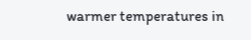warmer temperatures in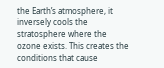the Earth’s atmosphere, it inversely cools the stratosphere where the ozone exists. This creates the conditions that cause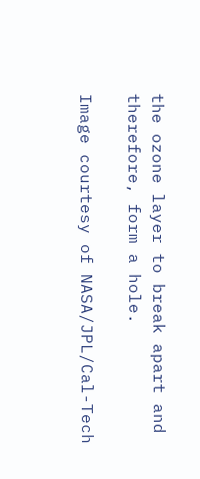the ozone layer to break apart and therefore, form a hole.

Image courtesy of NASA/JPL/Cal-Tech